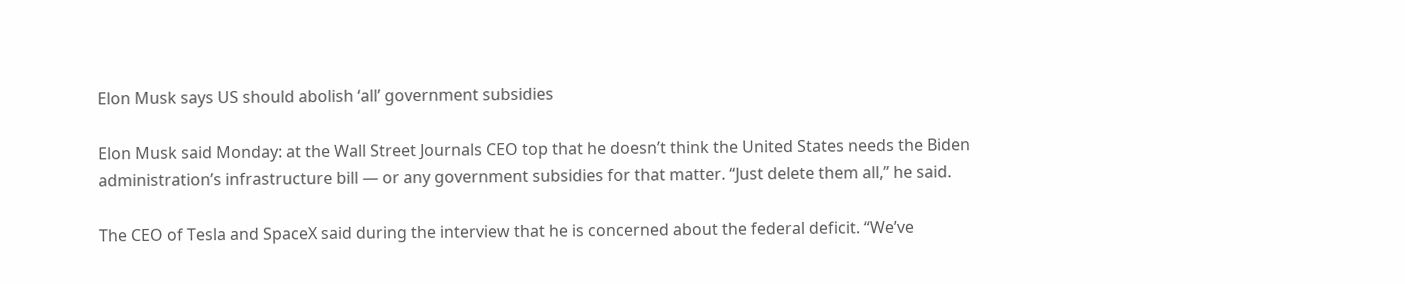Elon Musk says US should abolish ‘all’ government subsidies

Elon Musk said Monday: at the Wall Street Journals CEO top that he doesn’t think the United States needs the Biden administration’s infrastructure bill — or any government subsidies for that matter. “Just delete them all,” he said.

The CEO of Tesla and SpaceX said during the interview that he is concerned about the federal deficit. “We’ve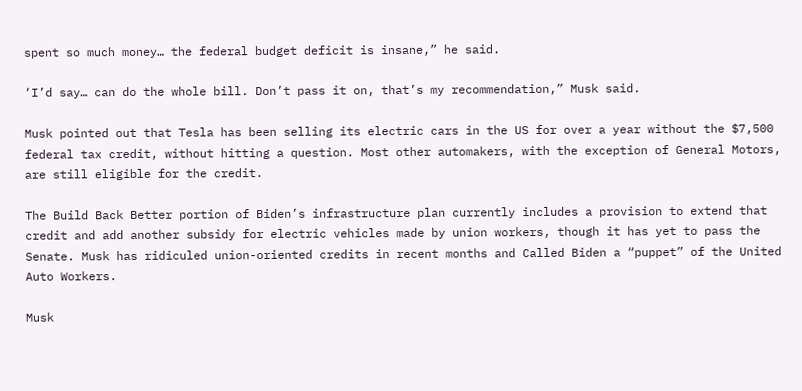spent so much money… the federal budget deficit is insane,” he said.

‘I’d say… can do the whole bill. Don’t pass it on, that’s my recommendation,” Musk said.

Musk pointed out that Tesla has been selling its electric cars in the US for over a year without the $7,500 federal tax credit, without hitting a question. Most other automakers, with the exception of General Motors, are still eligible for the credit.

The Build Back Better portion of Biden’s infrastructure plan currently includes a provision to extend that credit and add another subsidy for electric vehicles made by union workers, though it has yet to pass the Senate. Musk has ridiculed union-oriented credits in recent months and Called Biden a “puppet” of the United Auto Workers.

Musk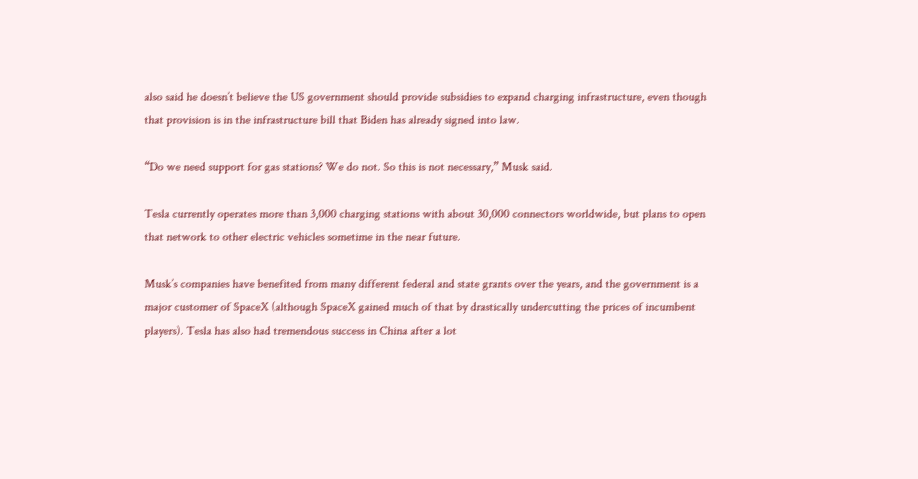also said he doesn’t believe the US government should provide subsidies to expand charging infrastructure, even though that provision is in the infrastructure bill that Biden has already signed into law.

“Do we need support for gas stations? We do not. So this is not necessary,” Musk said.

Tesla currently operates more than 3,000 charging stations with about 30,000 connectors worldwide, but plans to open that network to other electric vehicles sometime in the near future.

Musk’s companies have benefited from many different federal and state grants over the years, and the government is a major customer of SpaceX (although SpaceX gained much of that by drastically undercutting the prices of incumbent players). Tesla has also had tremendous success in China after a lot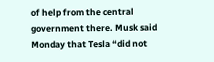of help from the central government there. Musk said Monday that Tesla “did not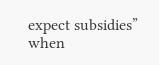expect subsidies” when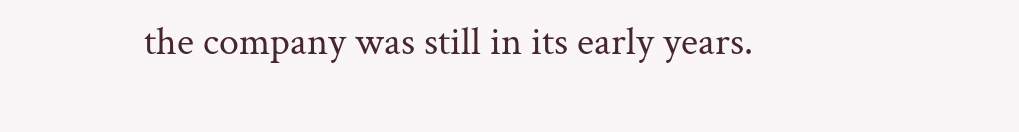the company was still in its early years.